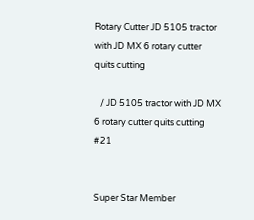Rotary Cutter JD 5105 tractor with JD MX 6 rotary cutter quits cutting

   / JD 5105 tractor with JD MX 6 rotary cutter quits cutting #21


Super Star Member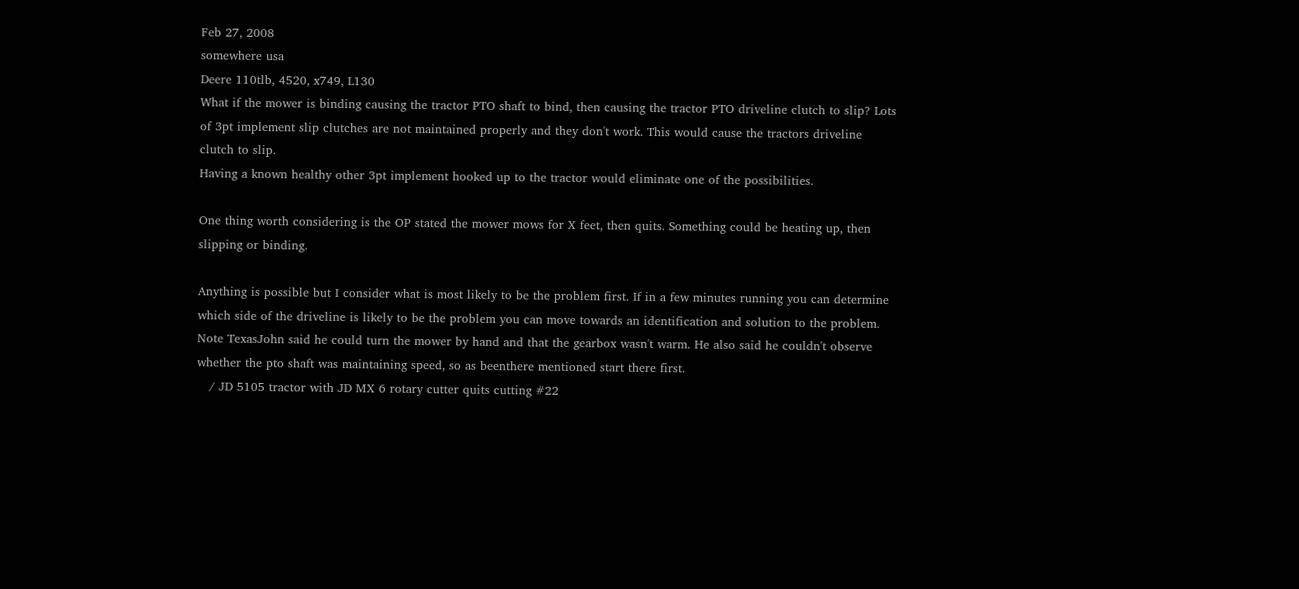Feb 27, 2008
somewhere usa
Deere 110tlb, 4520, x749, L130
What if the mower is binding causing the tractor PTO shaft to bind, then causing the tractor PTO driveline clutch to slip? Lots of 3pt implement slip clutches are not maintained properly and they don't work. This would cause the tractors driveline clutch to slip.
Having a known healthy other 3pt implement hooked up to the tractor would eliminate one of the possibilities.

One thing worth considering is the OP stated the mower mows for X feet, then quits. Something could be heating up, then slipping or binding.

Anything is possible but I consider what is most likely to be the problem first. If in a few minutes running you can determine which side of the driveline is likely to be the problem you can move towards an identification and solution to the problem. Note TexasJohn said he could turn the mower by hand and that the gearbox wasn't warm. He also said he couldn't observe whether the pto shaft was maintaining speed, so as beenthere mentioned start there first.
   / JD 5105 tractor with JD MX 6 rotary cutter quits cutting #22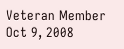Veteran Member
Oct 9, 2008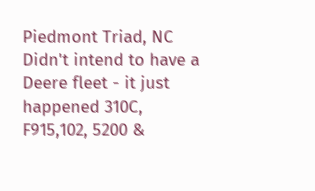Piedmont Triad, NC
Didn't intend to have a Deere fleet - it just happened 310C, F915,102, 5200 &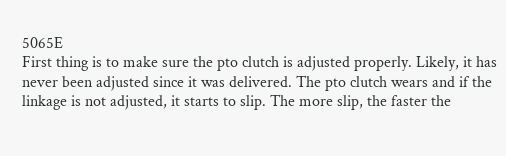5065E
First thing is to make sure the pto clutch is adjusted properly. Likely, it has never been adjusted since it was delivered. The pto clutch wears and if the linkage is not adjusted, it starts to slip. The more slip, the faster the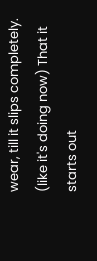wear, till it slips completely. (like it's doing now) That it starts out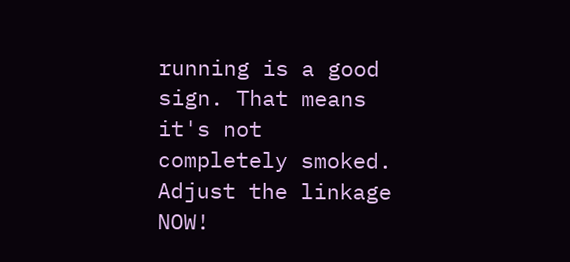running is a good sign. That means it's not completely smoked. Adjust the linkage NOW!